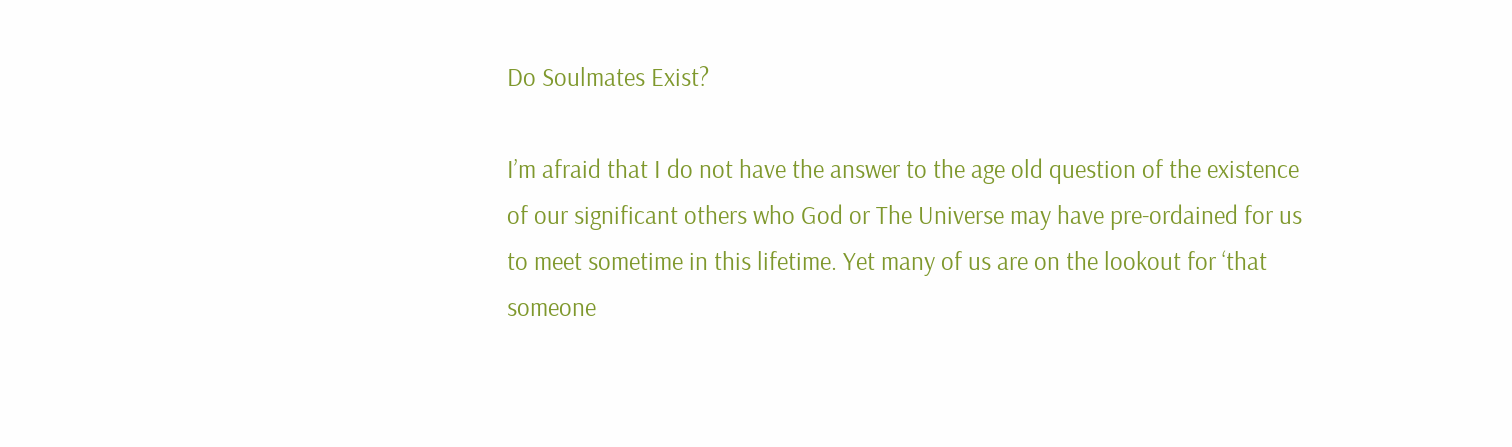Do Soulmates Exist?

I’m afraid that I do not have the answer to the age old question of the existence of our significant others who God or The Universe may have pre-ordained for us to meet sometime in this lifetime. Yet many of us are on the lookout for ‘that someone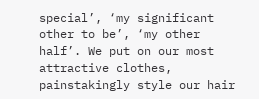special’, ‘my significant other to be’, ‘my other half’. We put on our most attractive clothes, painstakingly style our hair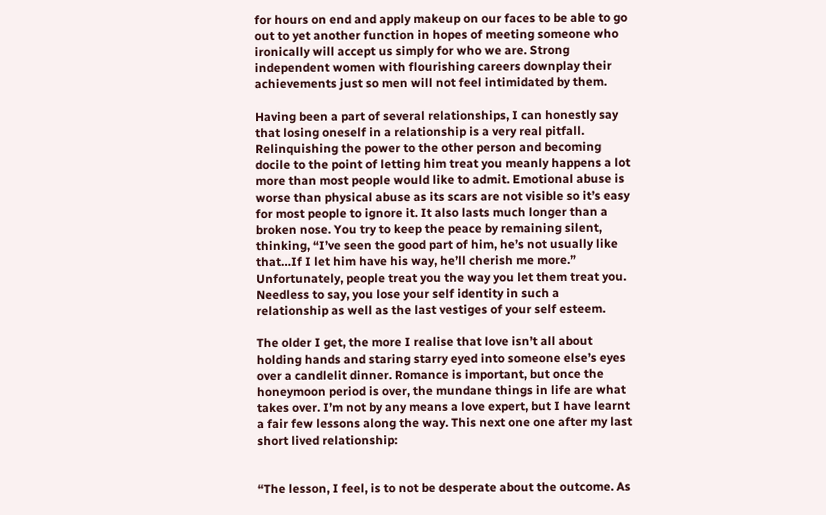for hours on end and apply makeup on our faces to be able to go out to yet another function in hopes of meeting someone who ironically will accept us simply for who we are. Strong independent women with flourishing careers downplay their achievements just so men will not feel intimidated by them.

Having been a part of several relationships, I can honestly say that losing oneself in a relationship is a very real pitfall. Relinquishing the power to the other person and becoming docile to the point of letting him treat you meanly happens a lot more than most people would like to admit. Emotional abuse is worse than physical abuse as its scars are not visible so it’s easy for most people to ignore it. It also lasts much longer than a broken nose. You try to keep the peace by remaining silent, thinking, “I’ve seen the good part of him, he’s not usually like that…If I let him have his way, he’ll cherish me more.” Unfortunately, people treat you the way you let them treat you. Needless to say, you lose your self identity in such a relationship as well as the last vestiges of your self esteem.

The older I get, the more I realise that love isn’t all about holding hands and staring starry eyed into someone else’s eyes over a candlelit dinner. Romance is important, but once the honeymoon period is over, the mundane things in life are what takes over. I’m not by any means a love expert, but I have learnt a fair few lessons along the way. This next one one after my last short lived relationship:


“The lesson, I feel, is to not be desperate about the outcome. As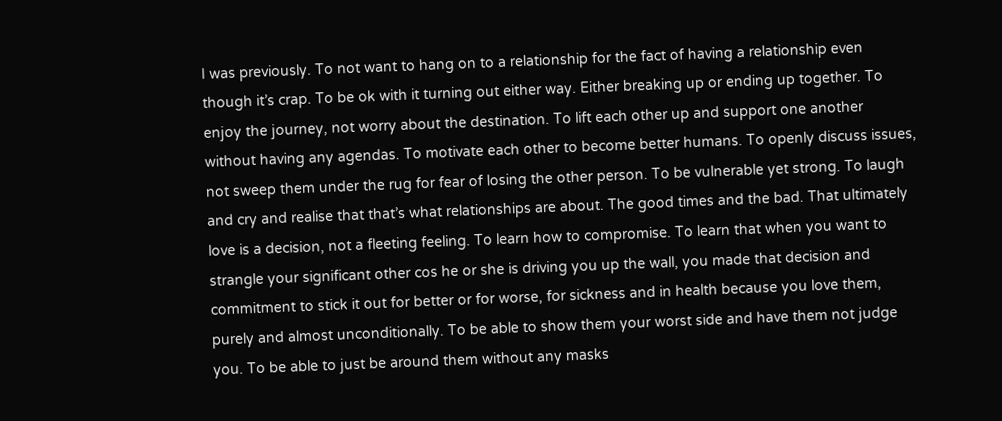I was previously. To not want to hang on to a relationship for the fact of having a relationship even though it’s crap. To be ok with it turning out either way. Either breaking up or ending up together. To enjoy the journey, not worry about the destination. To lift each other up and support one another without having any agendas. To motivate each other to become better humans. To openly discuss issues, not sweep them under the rug for fear of losing the other person. To be vulnerable yet strong. To laugh and cry and realise that that’s what relationships are about. The good times and the bad. That ultimately love is a decision, not a fleeting feeling. To learn how to compromise. To learn that when you want to strangle your significant other cos he or she is driving you up the wall, you made that decision and commitment to stick it out for better or for worse, for sickness and in health because you love them, purely and almost unconditionally. To be able to show them your worst side and have them not judge you. To be able to just be around them without any masks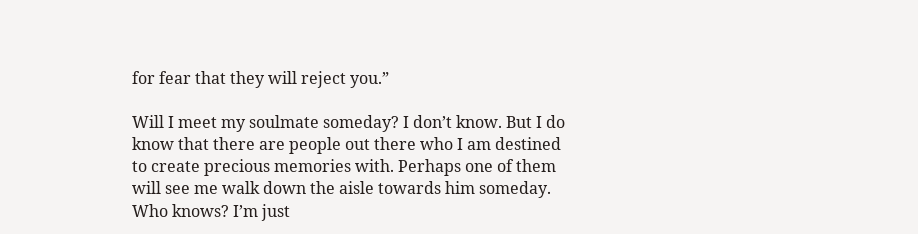for fear that they will reject you.”

Will I meet my soulmate someday? I don’t know. But I do know that there are people out there who I am destined to create precious memories with. Perhaps one of them will see me walk down the aisle towards him someday. Who knows? I’m just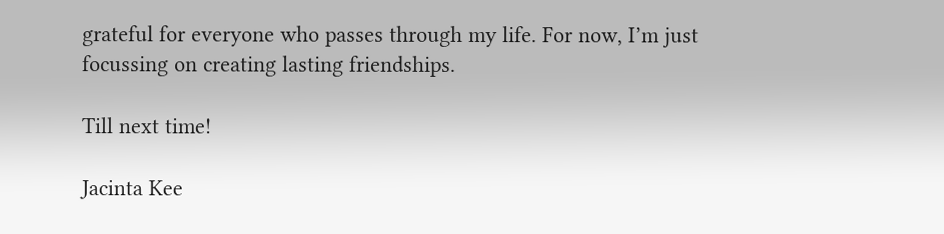grateful for everyone who passes through my life. For now, I’m just focussing on creating lasting friendships.

Till next time!

Jacinta Kee